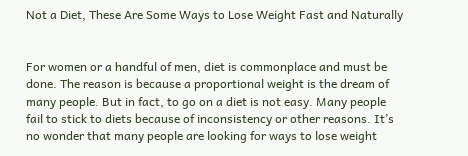Not a Diet, These Are Some Ways to Lose Weight Fast and Naturally


For women or a handful of men, diet is commonplace and must be done. The reason is because a proportional weight is the dream of many people. But in fact, to go on a diet is not easy. Many people fail to stick to diets because of inconsistency or other reasons. It’s no wonder that many people are looking for ways to lose weight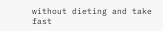without dieting and take fast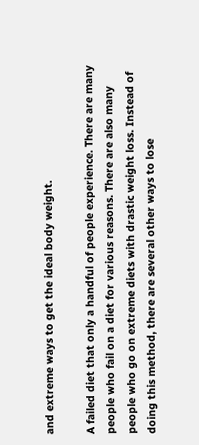and extreme ways to get the ideal body weight.

A failed diet that only a handful of people experience. There are many people who fail on a diet for various reasons. There are also many people who go on extreme diets with drastic weight loss. Instead of doing this method, there are several other ways to lose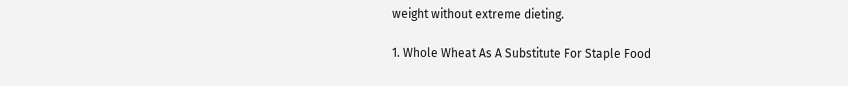weight without extreme dieting.

1. Whole Wheat As A Substitute For Staple Food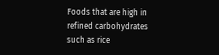Foods that are high in refined carbohydrates such as rice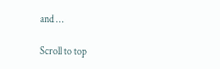and …

Scroll to top